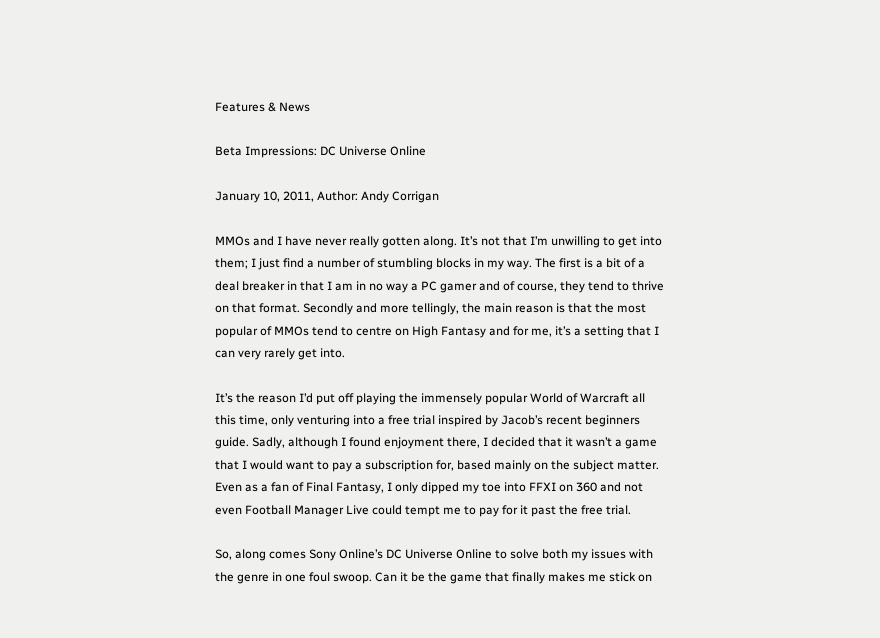Features & News

Beta Impressions: DC Universe Online

January 10, 2011, Author: Andy Corrigan

MMOs and I have never really gotten along. It’s not that I’m unwilling to get into them; I just find a number of stumbling blocks in my way. The first is a bit of a deal breaker in that I am in no way a PC gamer and of course, they tend to thrive on that format. Secondly and more tellingly, the main reason is that the most popular of MMOs tend to centre on High Fantasy and for me, it’s a setting that I can very rarely get into.

It’s the reason I’d put off playing the immensely popular World of Warcraft all this time, only venturing into a free trial inspired by Jacob’s recent beginners guide. Sadly, although I found enjoyment there, I decided that it wasn’t a game that I would want to pay a subscription for, based mainly on the subject matter. Even as a fan of Final Fantasy, I only dipped my toe into FFXI on 360 and not even Football Manager Live could tempt me to pay for it past the free trial.

So, along comes Sony Online’s DC Universe Online to solve both my issues with the genre in one foul swoop. Can it be the game that finally makes me stick on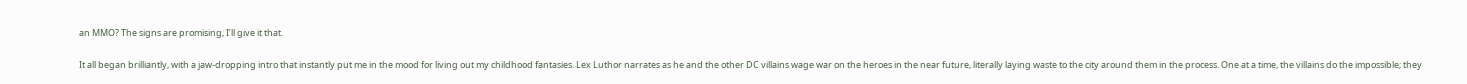an MMO? The signs are promising, I’ll give it that.

It all began brilliantly, with a jaw-dropping intro that instantly put me in the mood for living out my childhood fantasies. Lex Luthor narrates as he and the other DC villains wage war on the heroes in the near future, literally laying waste to the city around them in the process. One at a time, the villains do the impossible; they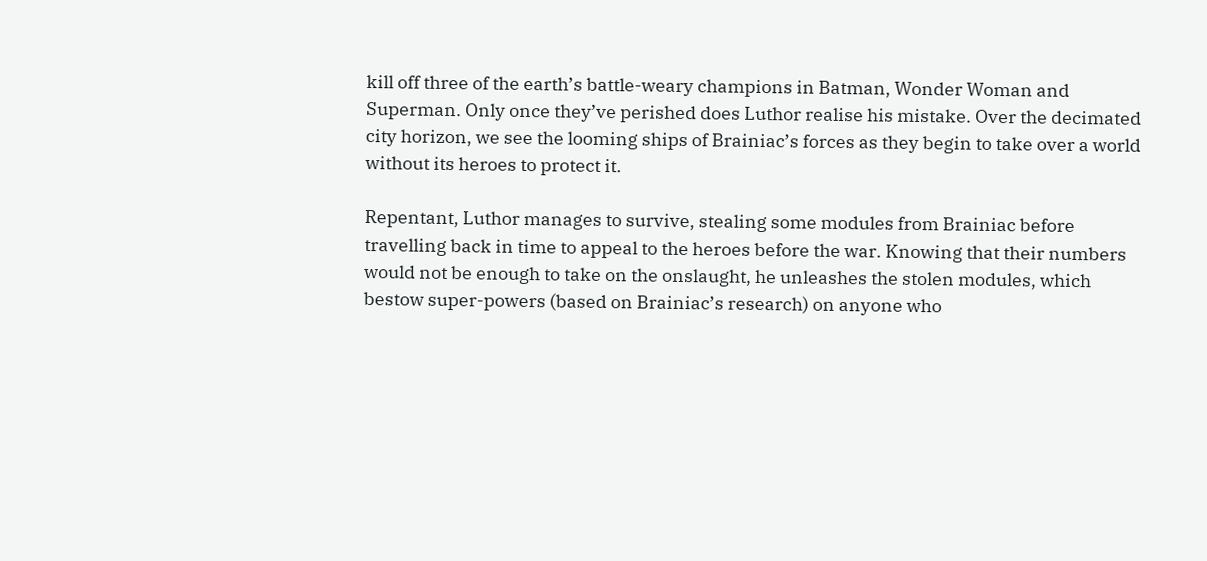kill off three of the earth’s battle-weary champions in Batman, Wonder Woman and Superman. Only once they’ve perished does Luthor realise his mistake. Over the decimated city horizon, we see the looming ships of Brainiac’s forces as they begin to take over a world without its heroes to protect it.

Repentant, Luthor manages to survive, stealing some modules from Brainiac before travelling back in time to appeal to the heroes before the war. Knowing that their numbers would not be enough to take on the onslaught, he unleashes the stolen modules, which bestow super-powers (based on Brainiac’s research) on anyone who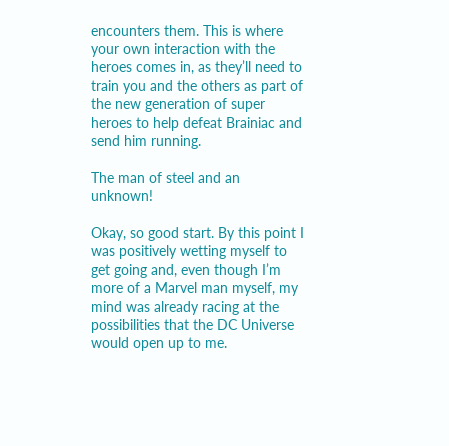encounters them. This is where your own interaction with the heroes comes in, as they’ll need to train you and the others as part of the new generation of super heroes to help defeat Brainiac and send him running.

The man of steel and an unknown!

Okay, so good start. By this point I was positively wetting myself to get going and, even though I’m more of a Marvel man myself, my mind was already racing at the possibilities that the DC Universe would open up to me.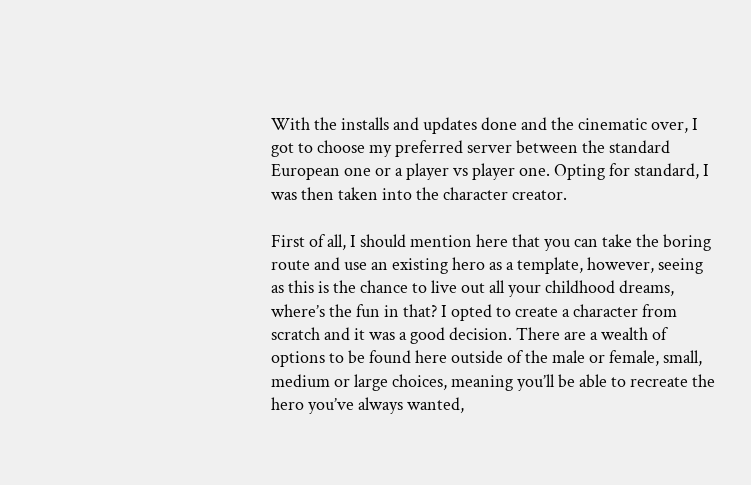With the installs and updates done and the cinematic over, I got to choose my preferred server between the standard European one or a player vs player one. Opting for standard, I was then taken into the character creator.

First of all, I should mention here that you can take the boring route and use an existing hero as a template, however, seeing as this is the chance to live out all your childhood dreams, where’s the fun in that? I opted to create a character from scratch and it was a good decision. There are a wealth of options to be found here outside of the male or female, small, medium or large choices, meaning you’ll be able to recreate the hero you’ve always wanted,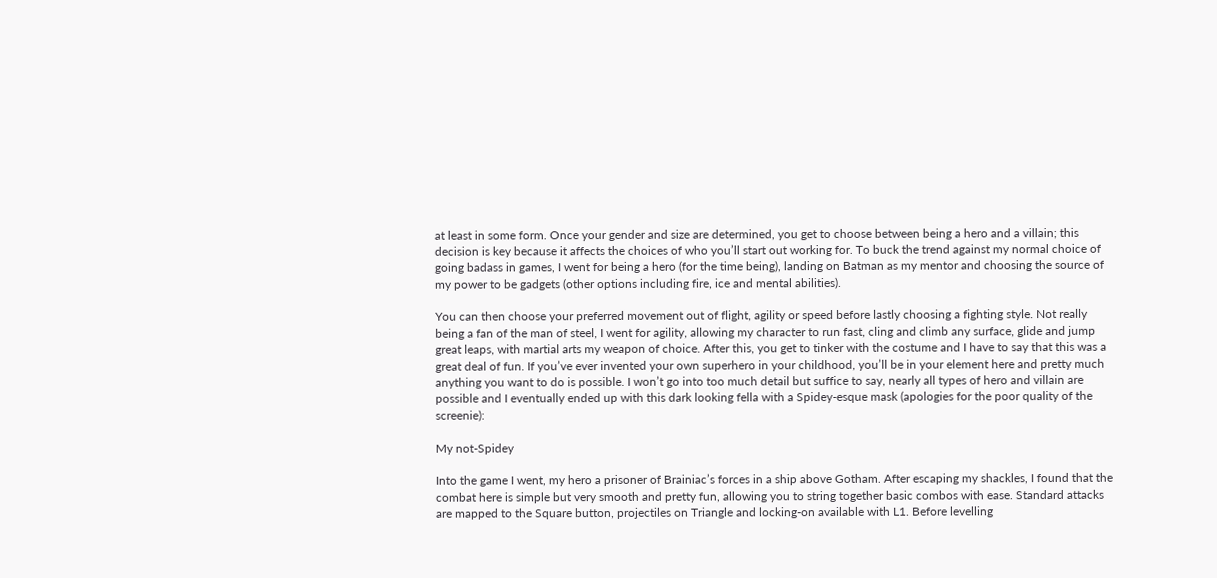at least in some form. Once your gender and size are determined, you get to choose between being a hero and a villain; this decision is key because it affects the choices of who you’ll start out working for. To buck the trend against my normal choice of going badass in games, I went for being a hero (for the time being), landing on Batman as my mentor and choosing the source of my power to be gadgets (other options including fire, ice and mental abilities).

You can then choose your preferred movement out of flight, agility or speed before lastly choosing a fighting style. Not really being a fan of the man of steel, I went for agility, allowing my character to run fast, cling and climb any surface, glide and jump great leaps, with martial arts my weapon of choice. After this, you get to tinker with the costume and I have to say that this was a great deal of fun. If you’ve ever invented your own superhero in your childhood, you’ll be in your element here and pretty much anything you want to do is possible. I won’t go into too much detail but suffice to say, nearly all types of hero and villain are possible and I eventually ended up with this dark looking fella with a Spidey-esque mask (apologies for the poor quality of the screenie):

My not-Spidey

Into the game I went, my hero a prisoner of Brainiac’s forces in a ship above Gotham. After escaping my shackles, I found that the combat here is simple but very smooth and pretty fun, allowing you to string together basic combos with ease. Standard attacks are mapped to the Square button, projectiles on Triangle and locking-on available with L1. Before levelling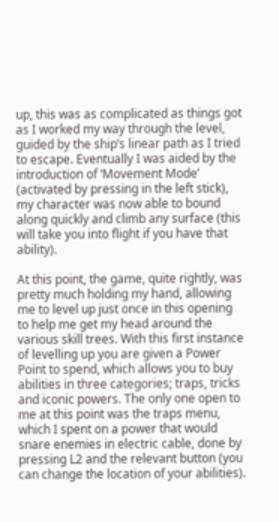up, this was as complicated as things got as I worked my way through the level, guided by the ship’s linear path as I tried to escape. Eventually I was aided by the introduction of ‘Movement Mode’ (activated by pressing in the left stick), my character was now able to bound along quickly and climb any surface (this will take you into flight if you have that ability).

At this point, the game, quite rightly, was pretty much holding my hand, allowing me to level up just once in this opening to help me get my head around the various skill trees. With this first instance of levelling up you are given a Power Point to spend, which allows you to buy abilities in three categories; traps, tricks and iconic powers. The only one open to me at this point was the traps menu, which I spent on a power that would snare enemies in electric cable, done by pressing L2 and the relevant button (you can change the location of your abilities).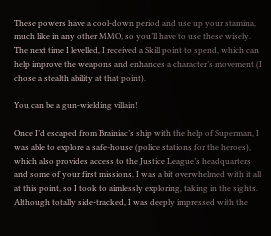These powers have a cool-down period and use up your stamina, much like in any other MMO, so you’ll have to use these wisely. The next time I levelled, I received a Skill point to spend, which can help improve the weapons and enhances a character’s movement (I chose a stealth ability at that point).

You can be a gun-wielding villain!

Once I’d escaped from Brainiac’s ship with the help of Superman, I was able to explore a safe-house (police stations for the heroes), which also provides access to the Justice League’s headquarters and some of your first missions. I was a bit overwhelmed with it all at this point, so I took to aimlessly exploring, taking in the sights. Although totally side-tracked, I was deeply impressed with the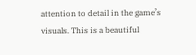attention to detail in the game’s visuals. This is a beautiful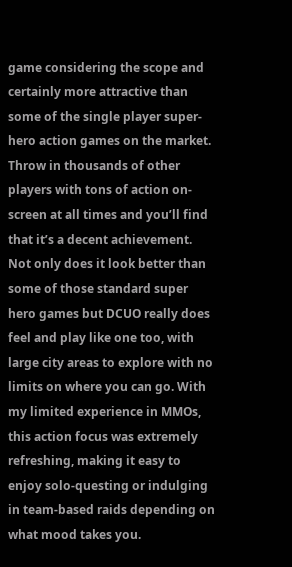game considering the scope and certainly more attractive than some of the single player super-hero action games on the market. Throw in thousands of other players with tons of action on-screen at all times and you’ll find that it’s a decent achievement. Not only does it look better than some of those standard super hero games but DCUO really does feel and play like one too, with large city areas to explore with no limits on where you can go. With my limited experience in MMOs, this action focus was extremely refreshing, making it easy to enjoy solo-questing or indulging in team-based raids depending on what mood takes you.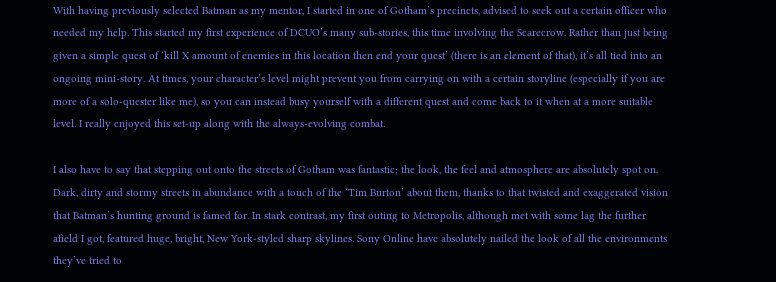With having previously selected Batman as my mentor, I started in one of Gotham’s precincts, advised to seek out a certain officer who needed my help. This started my first experience of DCUO’s many sub-stories, this time involving the Scarecrow. Rather than just being given a simple quest of ‘kill X amount of enemies in this location then end your quest’ (there is an element of that), it’s all tied into an ongoing mini-story. At times, your character’s level might prevent you from carrying on with a certain storyline (especially if you are more of a solo-quester like me), so you can instead busy yourself with a different quest and come back to it when at a more suitable level. I really enjoyed this set-up along with the always-evolving combat.

I also have to say that stepping out onto the streets of Gotham was fantastic; the look, the feel and atmosphere are absolutely spot on. Dark, dirty and stormy streets in abundance with a touch of the ‘Tim Burton’ about them, thanks to that twisted and exaggerated vision that Batman’s hunting ground is famed for. In stark contrast, my first outing to Metropolis, although met with some lag the further afield I got, featured huge, bright, New York-styled sharp skylines. Sony Online have absolutely nailed the look of all the environments they’ve tried to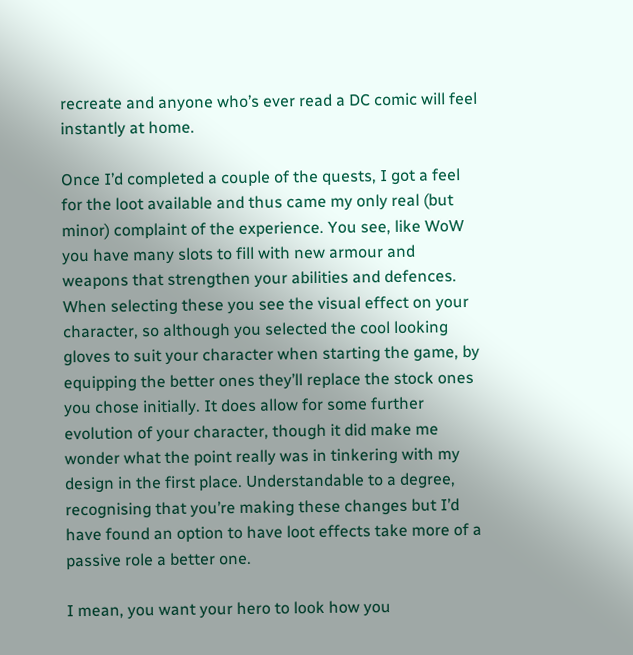recreate and anyone who’s ever read a DC comic will feel instantly at home.

Once I’d completed a couple of the quests, I got a feel for the loot available and thus came my only real (but minor) complaint of the experience. You see, like WoW you have many slots to fill with new armour and weapons that strengthen your abilities and defences. When selecting these you see the visual effect on your character, so although you selected the cool looking gloves to suit your character when starting the game, by equipping the better ones they’ll replace the stock ones you chose initially. It does allow for some further evolution of your character, though it did make me wonder what the point really was in tinkering with my design in the first place. Understandable to a degree, recognising that you’re making these changes but I’d have found an option to have loot effects take more of a passive role a better one.

I mean, you want your hero to look how you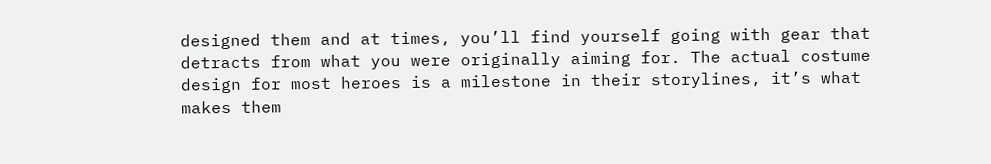designed them and at times, you’ll find yourself going with gear that detracts from what you were originally aiming for. The actual costume design for most heroes is a milestone in their storylines, it’s what makes them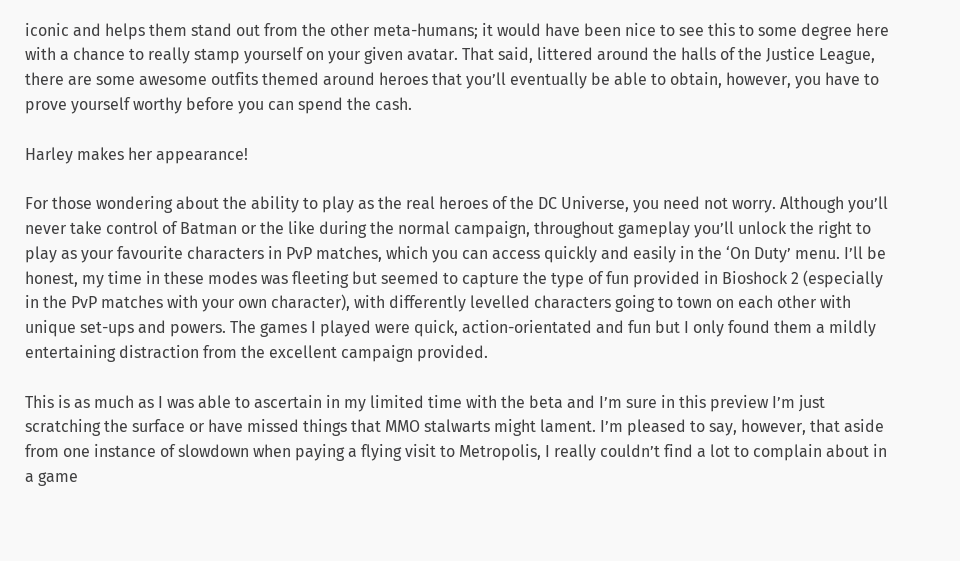iconic and helps them stand out from the other meta-humans; it would have been nice to see this to some degree here with a chance to really stamp yourself on your given avatar. That said, littered around the halls of the Justice League, there are some awesome outfits themed around heroes that you’ll eventually be able to obtain, however, you have to prove yourself worthy before you can spend the cash.

Harley makes her appearance!

For those wondering about the ability to play as the real heroes of the DC Universe, you need not worry. Although you’ll never take control of Batman or the like during the normal campaign, throughout gameplay you’ll unlock the right to play as your favourite characters in PvP matches, which you can access quickly and easily in the ‘On Duty’ menu. I’ll be honest, my time in these modes was fleeting but seemed to capture the type of fun provided in Bioshock 2 (especially in the PvP matches with your own character), with differently levelled characters going to town on each other with unique set-ups and powers. The games I played were quick, action-orientated and fun but I only found them a mildly entertaining distraction from the excellent campaign provided.

This is as much as I was able to ascertain in my limited time with the beta and I’m sure in this preview I’m just scratching the surface or have missed things that MMO stalwarts might lament. I’m pleased to say, however, that aside from one instance of slowdown when paying a flying visit to Metropolis, I really couldn’t find a lot to complain about in a game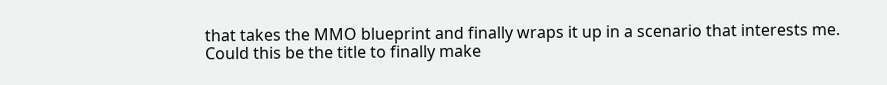that takes the MMO blueprint and finally wraps it up in a scenario that interests me. Could this be the title to finally make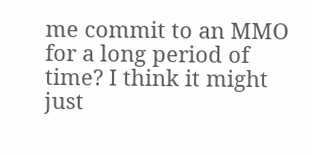me commit to an MMO for a long period of time? I think it might just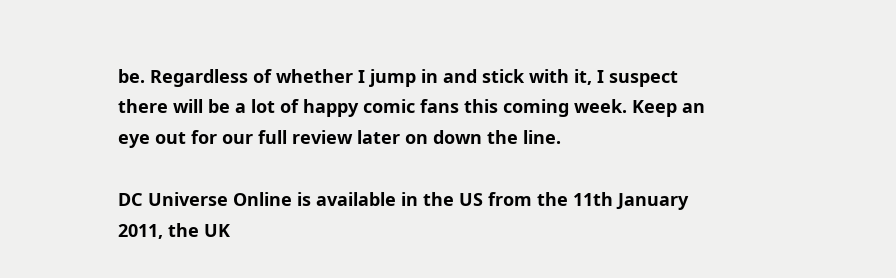be. Regardless of whether I jump in and stick with it, I suspect there will be a lot of happy comic fans this coming week. Keep an eye out for our full review later on down the line.

DC Universe Online is available in the US from the 11th January 2011, the UK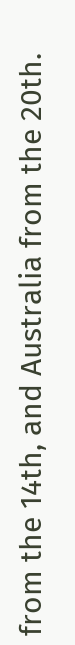from the 14th, and Australia from the 20th.